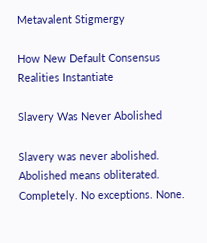Metavalent Stigmergy

How New Default Consensus Realities Instantiate

Slavery Was Never Abolished

Slavery was never abolished. Abolished means obliterated. Completely. No exceptions. None.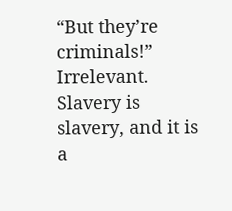“But they’re criminals!” Irrelevant. Slavery is slavery, and it is a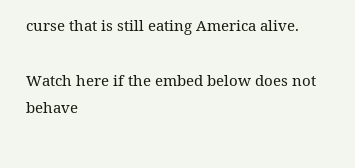curse that is still eating America alive.

Watch here if the embed below does not behave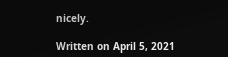nicely.

Written on April 5, 2021